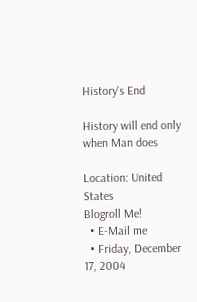History's End

History will end only when Man does

Location: United States
Blogroll Me!
  • E-Mail me
  • Friday, December 17, 2004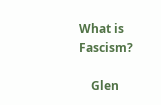What is Fascism?

    Glen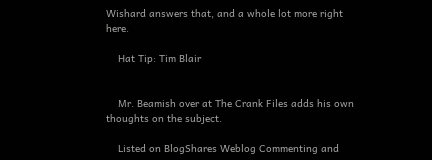Wishard answers that, and a whole lot more right here.

    Hat Tip: Tim Blair


    Mr. Beamish over at The Crank Files adds his own thoughts on the subject.

    Listed on BlogShares Weblog Commenting and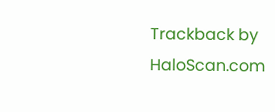Trackback by HaloScan.com